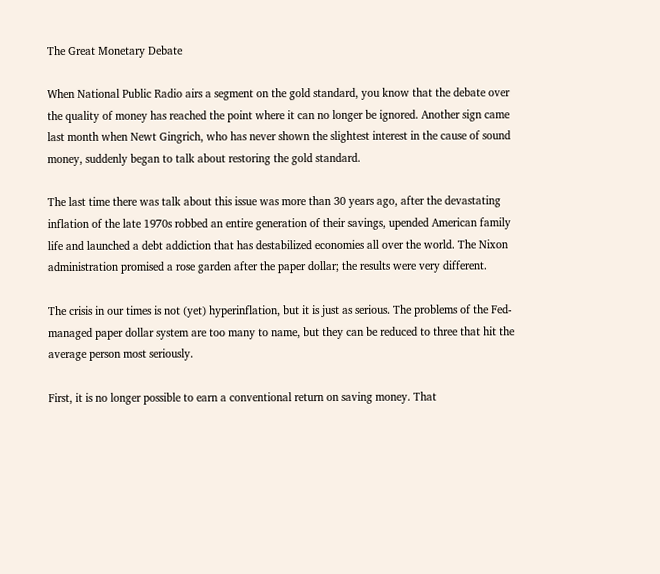The Great Monetary Debate

When National Public Radio airs a segment on the gold standard, you know that the debate over the quality of money has reached the point where it can no longer be ignored. Another sign came last month when Newt Gingrich, who has never shown the slightest interest in the cause of sound money, suddenly began to talk about restoring the gold standard.

The last time there was talk about this issue was more than 30 years ago, after the devastating inflation of the late 1970s robbed an entire generation of their savings, upended American family life and launched a debt addiction that has destabilized economies all over the world. The Nixon administration promised a rose garden after the paper dollar; the results were very different.

The crisis in our times is not (yet) hyperinflation, but it is just as serious. The problems of the Fed-managed paper dollar system are too many to name, but they can be reduced to three that hit the average person most seriously.

First, it is no longer possible to earn a conventional return on saving money. That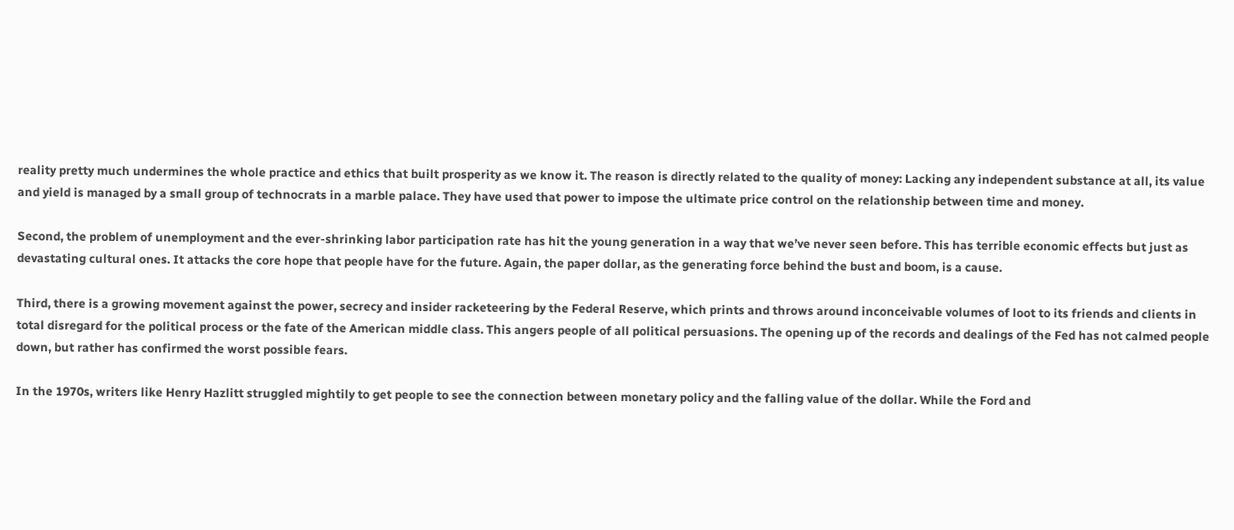reality pretty much undermines the whole practice and ethics that built prosperity as we know it. The reason is directly related to the quality of money: Lacking any independent substance at all, its value and yield is managed by a small group of technocrats in a marble palace. They have used that power to impose the ultimate price control on the relationship between time and money.

Second, the problem of unemployment and the ever-shrinking labor participation rate has hit the young generation in a way that we’ve never seen before. This has terrible economic effects but just as devastating cultural ones. It attacks the core hope that people have for the future. Again, the paper dollar, as the generating force behind the bust and boom, is a cause.

Third, there is a growing movement against the power, secrecy and insider racketeering by the Federal Reserve, which prints and throws around inconceivable volumes of loot to its friends and clients in total disregard for the political process or the fate of the American middle class. This angers people of all political persuasions. The opening up of the records and dealings of the Fed has not calmed people down, but rather has confirmed the worst possible fears.

In the 1970s, writers like Henry Hazlitt struggled mightily to get people to see the connection between monetary policy and the falling value of the dollar. While the Ford and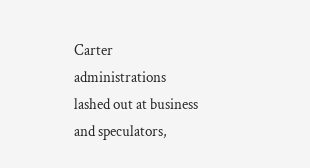Carter administrations lashed out at business and speculators,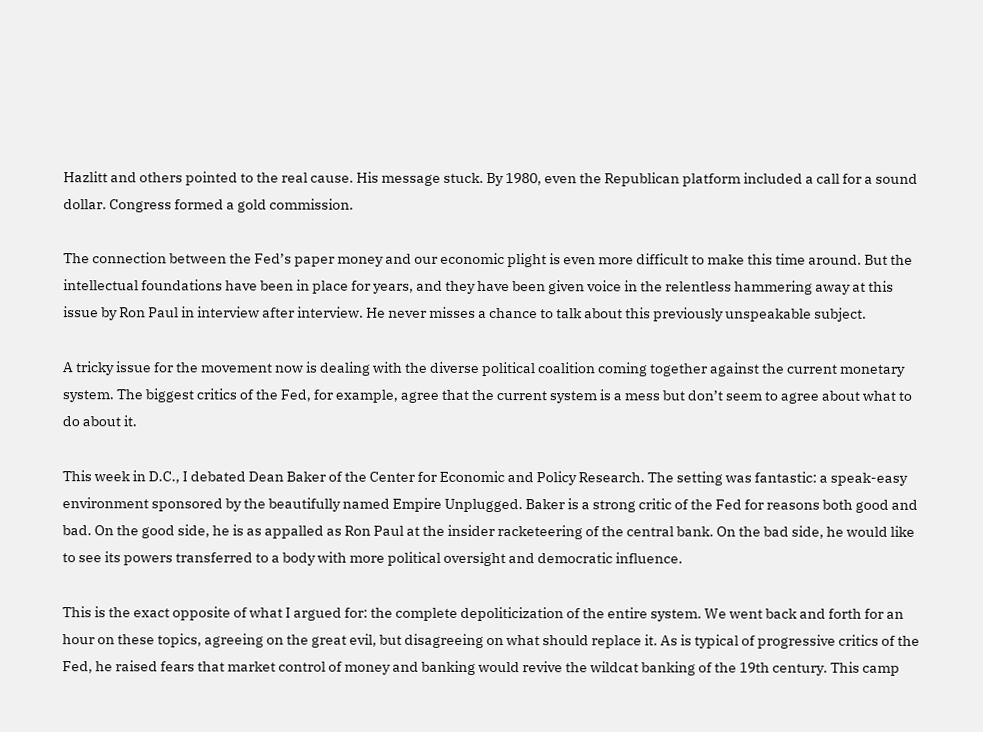Hazlitt and others pointed to the real cause. His message stuck. By 1980, even the Republican platform included a call for a sound dollar. Congress formed a gold commission.

The connection between the Fed’s paper money and our economic plight is even more difficult to make this time around. But the intellectual foundations have been in place for years, and they have been given voice in the relentless hammering away at this issue by Ron Paul in interview after interview. He never misses a chance to talk about this previously unspeakable subject.

A tricky issue for the movement now is dealing with the diverse political coalition coming together against the current monetary system. The biggest critics of the Fed, for example, agree that the current system is a mess but don’t seem to agree about what to do about it.

This week in D.C., I debated Dean Baker of the Center for Economic and Policy Research. The setting was fantastic: a speak-easy environment sponsored by the beautifully named Empire Unplugged. Baker is a strong critic of the Fed for reasons both good and bad. On the good side, he is as appalled as Ron Paul at the insider racketeering of the central bank. On the bad side, he would like to see its powers transferred to a body with more political oversight and democratic influence.

This is the exact opposite of what I argued for: the complete depoliticization of the entire system. We went back and forth for an hour on these topics, agreeing on the great evil, but disagreeing on what should replace it. As is typical of progressive critics of the Fed, he raised fears that market control of money and banking would revive the wildcat banking of the 19th century. This camp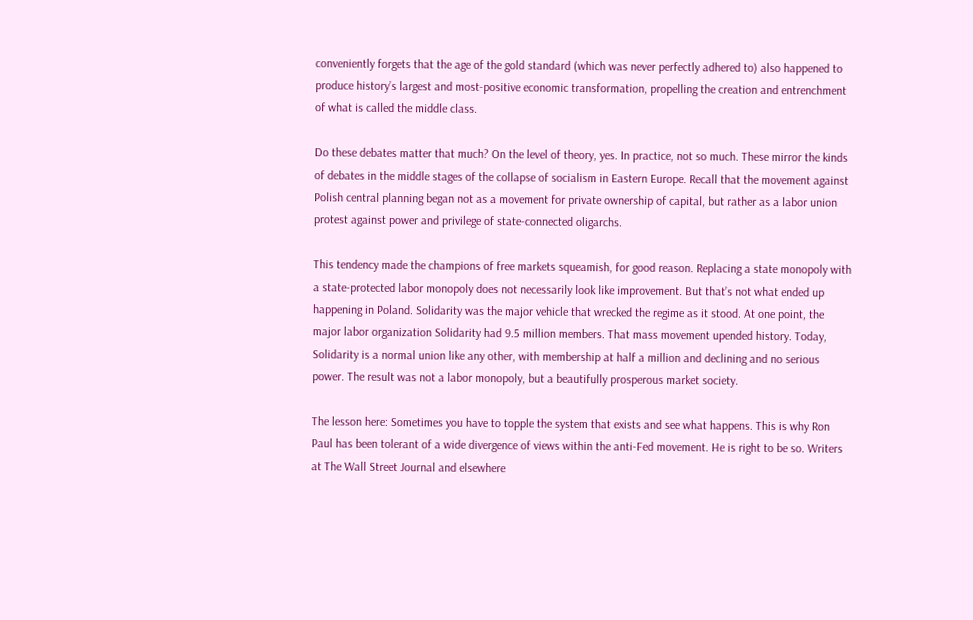conveniently forgets that the age of the gold standard (which was never perfectly adhered to) also happened to produce history’s largest and most-positive economic transformation, propelling the creation and entrenchment of what is called the middle class.

Do these debates matter that much? On the level of theory, yes. In practice, not so much. These mirror the kinds of debates in the middle stages of the collapse of socialism in Eastern Europe. Recall that the movement against Polish central planning began not as a movement for private ownership of capital, but rather as a labor union protest against power and privilege of state-connected oligarchs.

This tendency made the champions of free markets squeamish, for good reason. Replacing a state monopoly with a state-protected labor monopoly does not necessarily look like improvement. But that’s not what ended up happening in Poland. Solidarity was the major vehicle that wrecked the regime as it stood. At one point, the major labor organization Solidarity had 9.5 million members. That mass movement upended history. Today, Solidarity is a normal union like any other, with membership at half a million and declining and no serious power. The result was not a labor monopoly, but a beautifully prosperous market society.

The lesson here: Sometimes you have to topple the system that exists and see what happens. This is why Ron Paul has been tolerant of a wide divergence of views within the anti-Fed movement. He is right to be so. Writers at The Wall Street Journal and elsewhere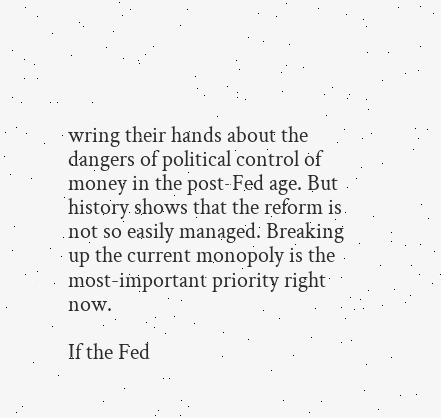wring their hands about the dangers of political control of money in the post-Fed age. But history shows that the reform is not so easily managed. Breaking up the current monopoly is the most-important priority right now.

If the Fed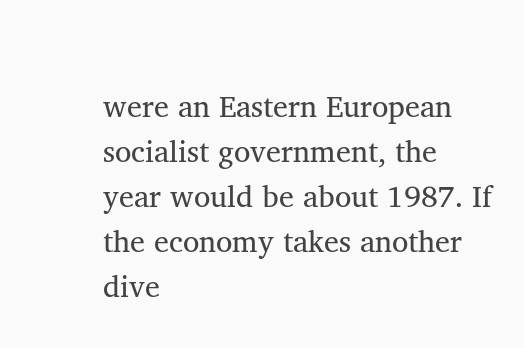were an Eastern European socialist government, the year would be about 1987. If the economy takes another dive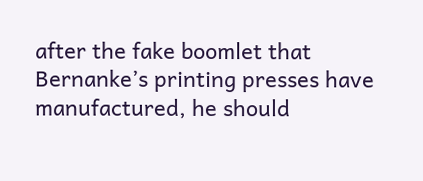after the fake boomlet that Bernanke’s printing presses have manufactured, he should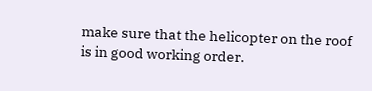make sure that the helicopter on the roof is in good working order.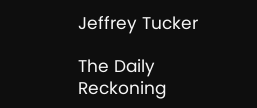Jeffrey Tucker

The Daily Reckoning